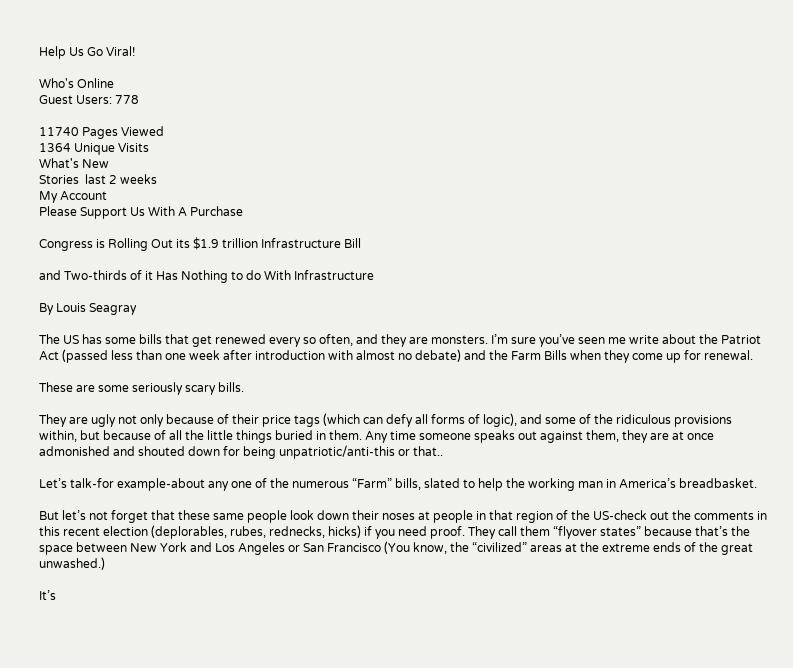Help Us Go Viral!

Who's Online
Guest Users: 778

11740 Pages Viewed
1364 Unique Visits
What's New
Stories  last 2 weeks
My Account
Please Support Us With A Purchase

Congress is Rolling Out its $1.9 trillion Infrastructure Bill

and Two-thirds of it Has Nothing to do With Infrastructure

By Louis Seagray

The US has some bills that get renewed every so often, and they are monsters. I’m sure you’ve seen me write about the Patriot Act (passed less than one week after introduction with almost no debate) and the Farm Bills when they come up for renewal.

These are some seriously scary bills.

They are ugly not only because of their price tags (which can defy all forms of logic), and some of the ridiculous provisions within, but because of all the little things buried in them. Any time someone speaks out against them, they are at once admonished and shouted down for being unpatriotic/anti-this or that..

Let’s talk-for example-about any one of the numerous “Farm” bills, slated to help the working man in America’s breadbasket.

But let’s not forget that these same people look down their noses at people in that region of the US-check out the comments in this recent election (deplorables, rubes, rednecks, hicks) if you need proof. They call them “flyover states” because that’s the space between New York and Los Angeles or San Francisco (You know, the “civilized” areas at the extreme ends of the great unwashed.)

It’s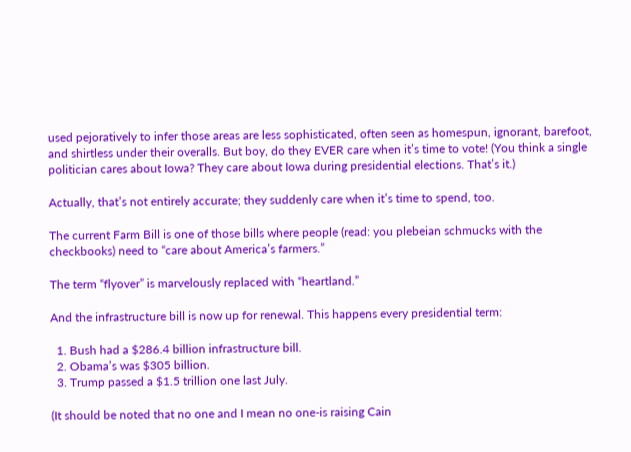used pejoratively to infer those areas are less sophisticated, often seen as homespun, ignorant, barefoot, and shirtless under their overalls. But boy, do they EVER care when it’s time to vote! (You think a single politician cares about Iowa? They care about Iowa during presidential elections. That’s it.)

Actually, that’s not entirely accurate; they suddenly care when it’s time to spend, too.

The current Farm Bill is one of those bills where people (read: you plebeian schmucks with the checkbooks) need to “care about America’s farmers.”

The term “flyover” is marvelously replaced with “heartland.”

And the infrastructure bill is now up for renewal. This happens every presidential term:

  1. Bush had a $286.4 billion infrastructure bill.
  2. Obama’s was $305 billion.
  3. Trump passed a $1.5 trillion one last July.

(It should be noted that no one and I mean no one-is raising Cain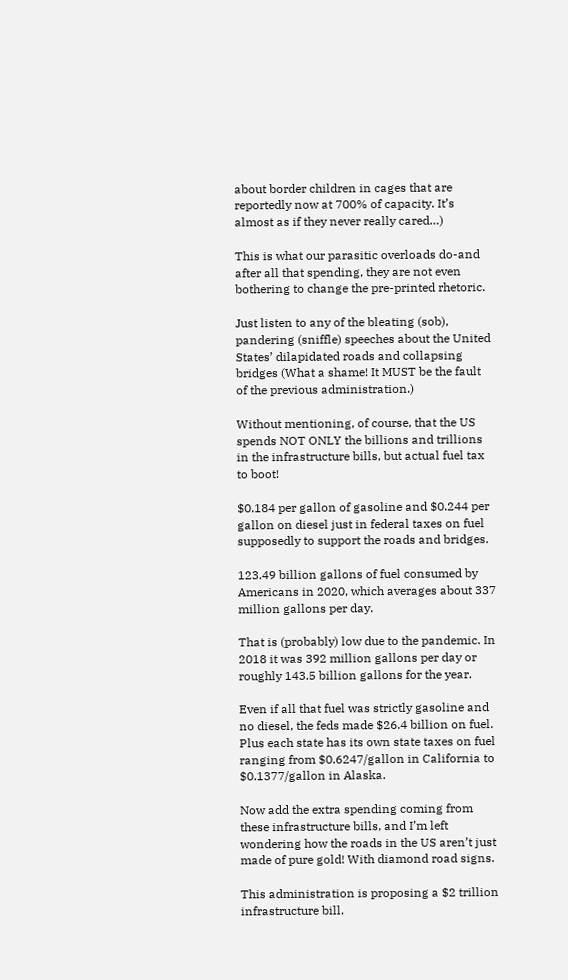about border children in cages that are reportedly now at 700% of capacity. It’s almost as if they never really cared…)

This is what our parasitic overloads do-and after all that spending, they are not even bothering to change the pre-printed rhetoric.

Just listen to any of the bleating (sob), pandering (sniffle) speeches about the United States’ dilapidated roads and collapsing bridges (What a shame! It MUST be the fault of the previous administration.)

Without mentioning, of course, that the US spends NOT ONLY the billions and trillions in the infrastructure bills, but actual fuel tax to boot!

$0.184 per gallon of gasoline and $0.244 per gallon on diesel just in federal taxes on fuel supposedly to support the roads and bridges.

123.49 billion gallons of fuel consumed by Americans in 2020, which averages about 337 million gallons per day.

That is (probably) low due to the pandemic. In 2018 it was 392 million gallons per day or roughly 143.5 billion gallons for the year.

Even if all that fuel was strictly gasoline and no diesel, the feds made $26.4 billion on fuel. Plus each state has its own state taxes on fuel ranging from $0.6247/gallon in California to $0.1377/gallon in Alaska.

Now add the extra spending coming from these infrastructure bills, and I’m left wondering how the roads in the US aren’t just made of pure gold! With diamond road signs.

This administration is proposing a $2 trillion infrastructure bill.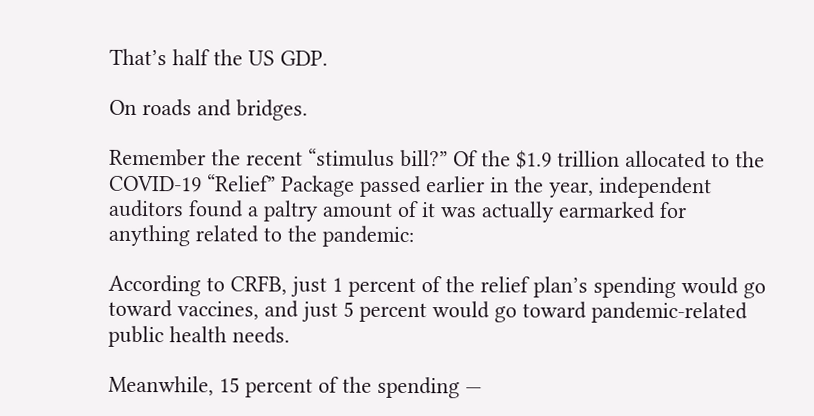That’s half the US GDP.

On roads and bridges.

Remember the recent “stimulus bill?” Of the $1.9 trillion allocated to the COVID-19 “Relief” Package passed earlier in the year, independent auditors found a paltry amount of it was actually earmarked for anything related to the pandemic:

According to CRFB, just 1 percent of the relief plan’s spending would go toward vaccines, and just 5 percent would go toward pandemic-related public health needs.

Meanwhile, 15 percent of the spending —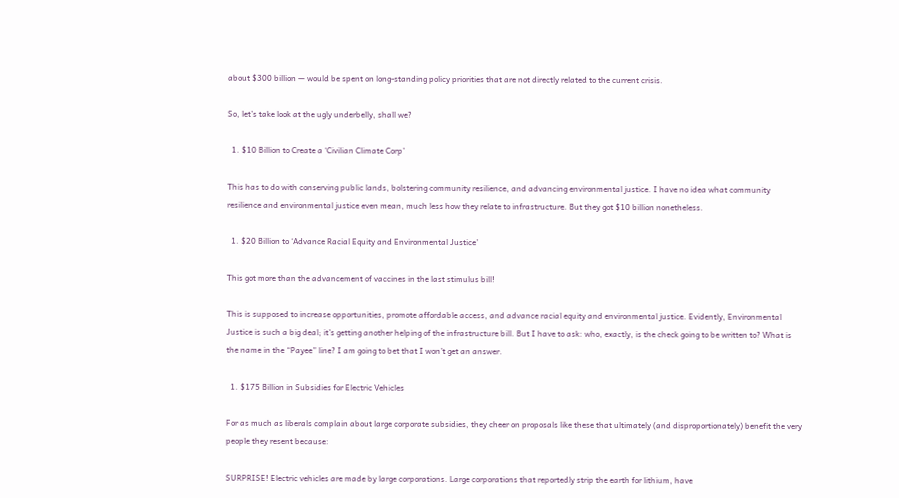about $300 billion — would be spent on long-standing policy priorities that are not directly related to the current crisis.

So, let’s take look at the ugly underbelly, shall we?

  1. $10 Billion to Create a ‘Civilian Climate Corp’

This has to do with conserving public lands, bolstering community resilience, and advancing environmental justice. I have no idea what community resilience and environmental justice even mean, much less how they relate to infrastructure. But they got $10 billion nonetheless.

  1. $20 Billion to ‘Advance Racial Equity and Environmental Justice’

This got more than the advancement of vaccines in the last stimulus bill!

This is supposed to increase opportunities, promote affordable access, and advance racial equity and environmental justice. Evidently, Environmental Justice is such a big deal; it’s getting another helping of the infrastructure bill. But I have to ask: who, exactly, is the check going to be written to? What is the name in the “Payee” line? I am going to bet that I won’t get an answer.

  1. $175 Billion in Subsidies for Electric Vehicles

For as much as liberals complain about large corporate subsidies, they cheer on proposals like these that ultimately (and disproportionately) benefit the very people they resent because:

SURPRISE! Electric vehicles are made by large corporations. Large corporations that reportedly strip the earth for lithium, have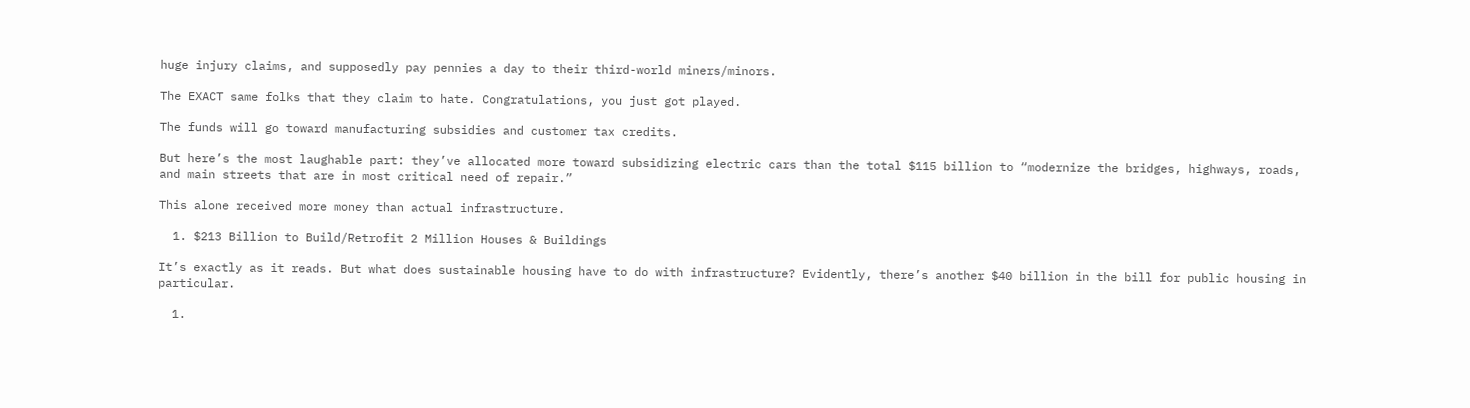huge injury claims, and supposedly pay pennies a day to their third-world miners/minors.

The EXACT same folks that they claim to hate. Congratulations, you just got played.

The funds will go toward manufacturing subsidies and customer tax credits.

But here’s the most laughable part: they’ve allocated more toward subsidizing electric cars than the total $115 billion to “modernize the bridges, highways, roads, and main streets that are in most critical need of repair.”

This alone received more money than actual infrastructure.

  1. $213 Billion to Build/Retrofit 2 Million Houses & Buildings

It’s exactly as it reads. But what does sustainable housing have to do with infrastructure? Evidently, there’s another $40 billion in the bill for public housing in particular.

  1.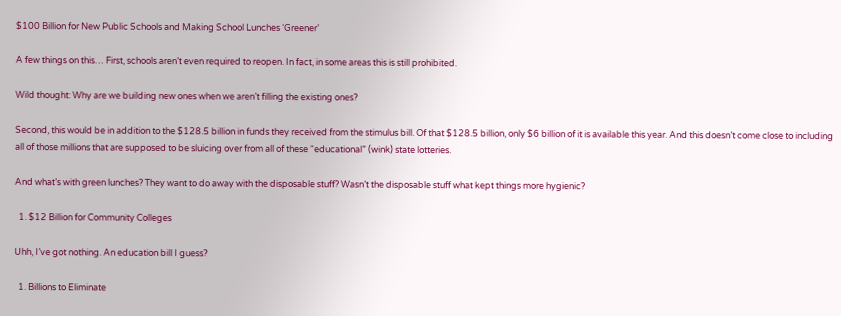$100 Billion for New Public Schools and Making School Lunches ‘Greener’

A few things on this… First, schools aren’t even required to reopen. In fact, in some areas this is still prohibited.

Wild thought: Why are we building new ones when we aren’t filling the existing ones?

Second, this would be in addition to the $128.5 billion in funds they received from the stimulus bill. Of that $128.5 billion, only $6 billion of it is available this year. And this doesn’t come close to including all of those millions that are supposed to be sluicing over from all of these “educational” (wink) state lotteries.

And what’s with green lunches? They want to do away with the disposable stuff? Wasn’t the disposable stuff what kept things more hygienic?

  1. $12 Billion for Community Colleges

Uhh, I’ve got nothing. An education bill I guess?

  1. Billions to Eliminate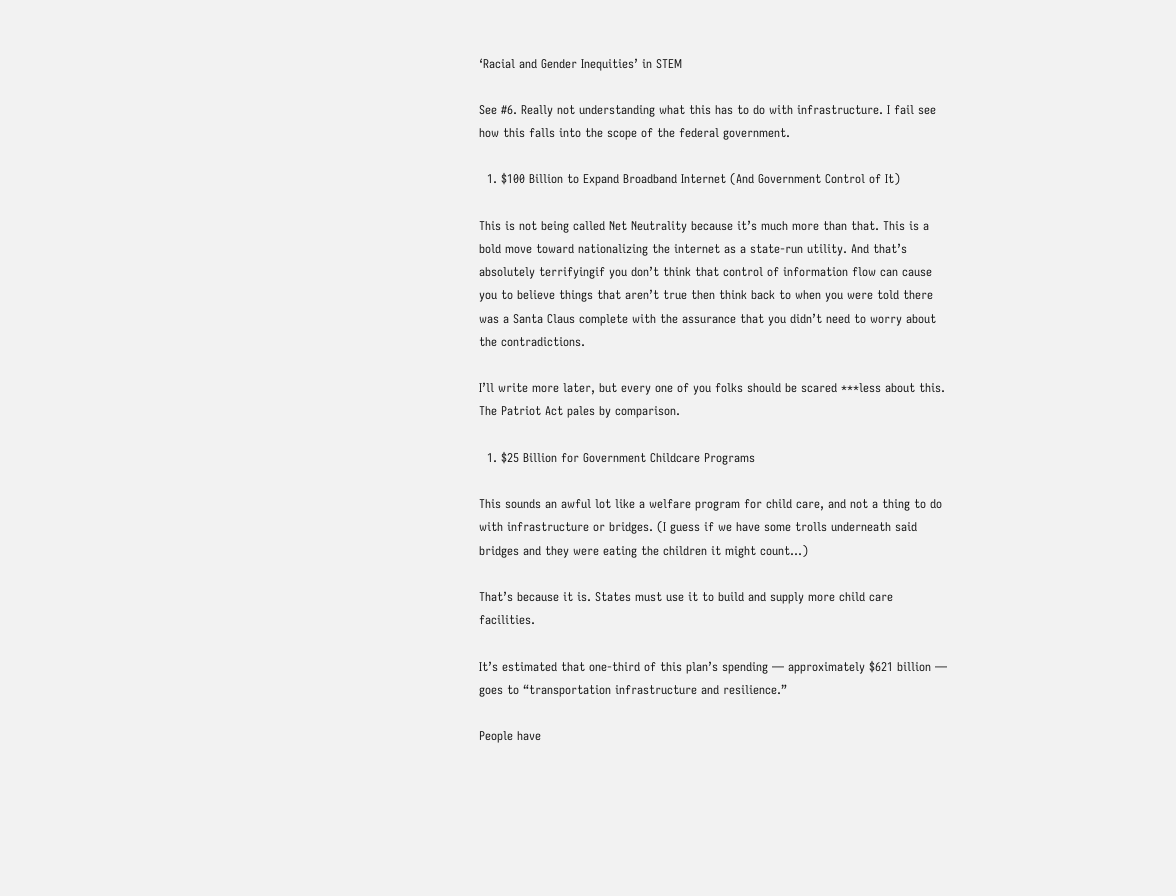‘Racial and Gender Inequities’ in STEM

See #6. Really not understanding what this has to do with infrastructure. I fail see how this falls into the scope of the federal government.

  1. $100 Billion to Expand Broadband Internet (And Government Control of It)

This is not being called Net Neutrality because it’s much more than that. This is a bold move toward nationalizing the internet as a state-run utility. And that’s absolutely terrifyingif you don’t think that control of information flow can cause you to believe things that aren’t true then think back to when you were told there was a Santa Claus complete with the assurance that you didn’t need to worry about the contradictions.

I’ll write more later, but every one of you folks should be scared ***less about this. The Patriot Act pales by comparison.

  1. $25 Billion for Government Childcare Programs

This sounds an awful lot like a welfare program for child care, and not a thing to do with infrastructure or bridges. (I guess if we have some trolls underneath said bridges and they were eating the children it might count…)

That’s because it is. States must use it to build and supply more child care facilities.

It’s estimated that one-third of this plan’s spending — approximately $621 billion — goes to “transportation infrastructure and resilience.”

People have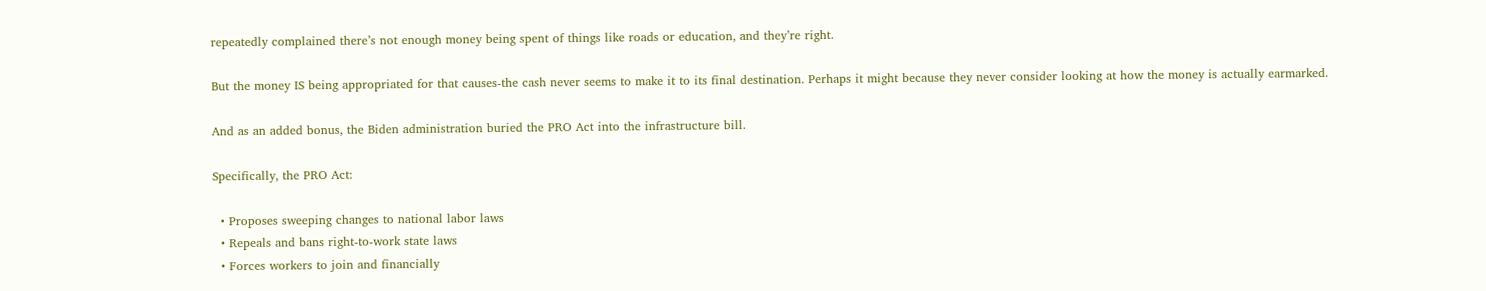repeatedly complained there’s not enough money being spent of things like roads or education, and they’re right.

But the money IS being appropriated for that causes-the cash never seems to make it to its final destination. Perhaps it might because they never consider looking at how the money is actually earmarked.

And as an added bonus, the Biden administration buried the PRO Act into the infrastructure bill.

Specifically, the PRO Act:

  • Proposes sweeping changes to national labor laws
  • Repeals and bans right-to-work state laws
  • Forces workers to join and financially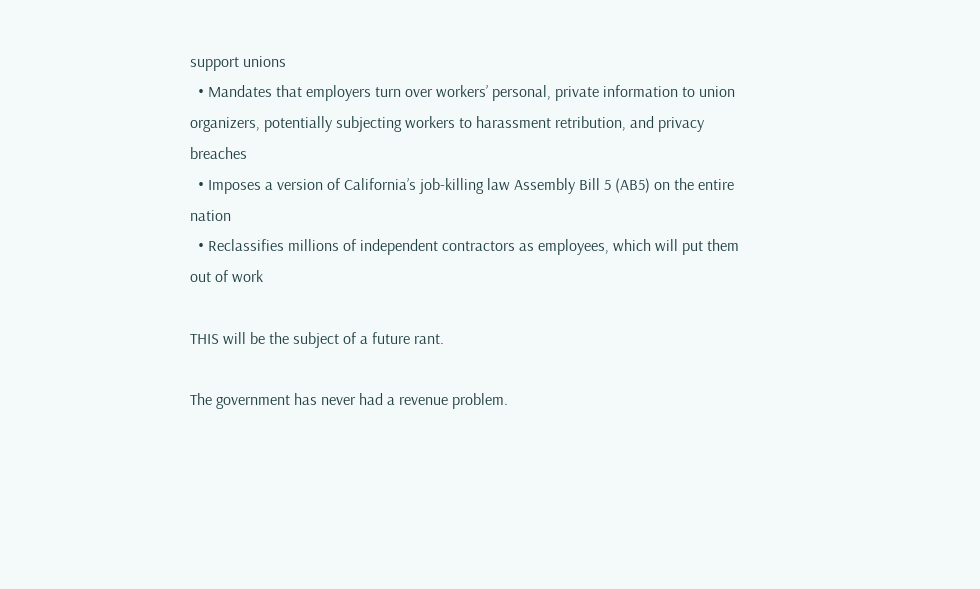support unions
  • Mandates that employers turn over workers’ personal, private information to union organizers, potentially subjecting workers to harassment retribution, and privacy breaches
  • Imposes a version of California’s job-killing law Assembly Bill 5 (AB5) on the entire nation
  • Reclassifies millions of independent contractors as employees, which will put them out of work

THIS will be the subject of a future rant.

The government has never had a revenue problem.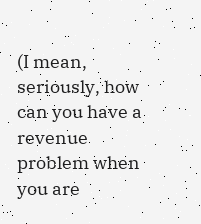(I mean, seriously, how can you have a revenue problem when you are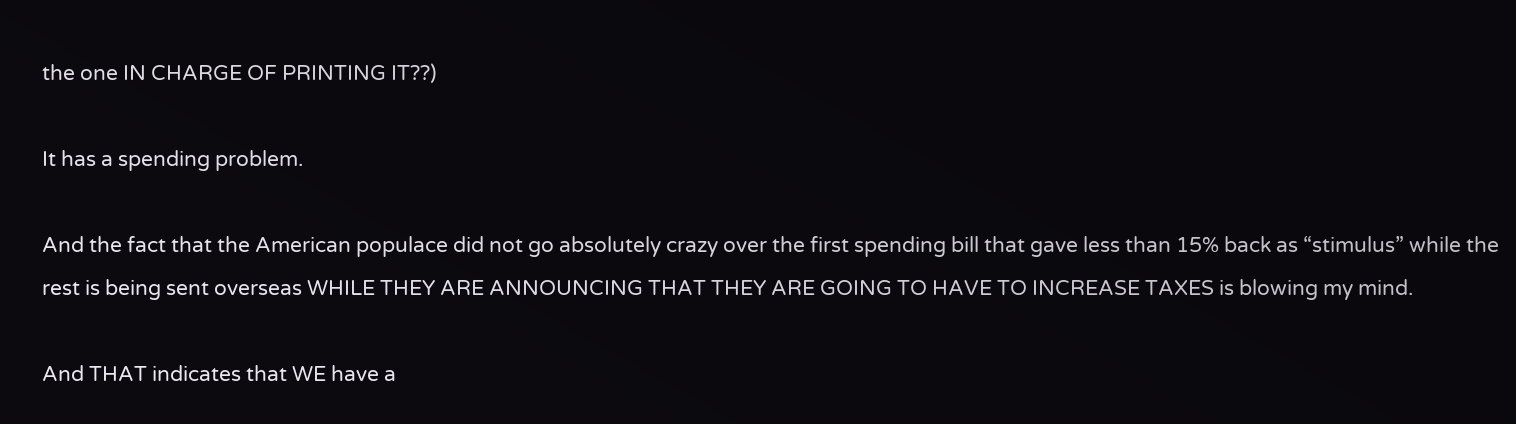the one IN CHARGE OF PRINTING IT??)

It has a spending problem.

And the fact that the American populace did not go absolutely crazy over the first spending bill that gave less than 15% back as “stimulus” while the rest is being sent overseas WHILE THEY ARE ANNOUNCING THAT THEY ARE GOING TO HAVE TO INCREASE TAXES is blowing my mind.

And THAT indicates that WE have a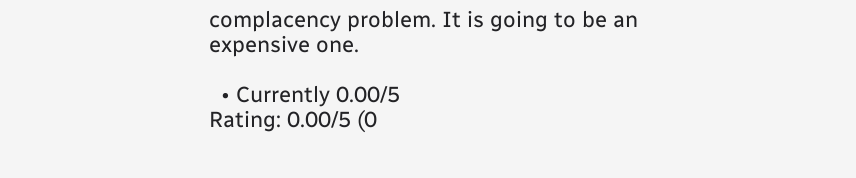complacency problem. It is going to be an expensive one.

  • Currently 0.00/5
Rating: 0.00/5 (0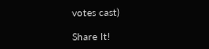votes cast)

Share It!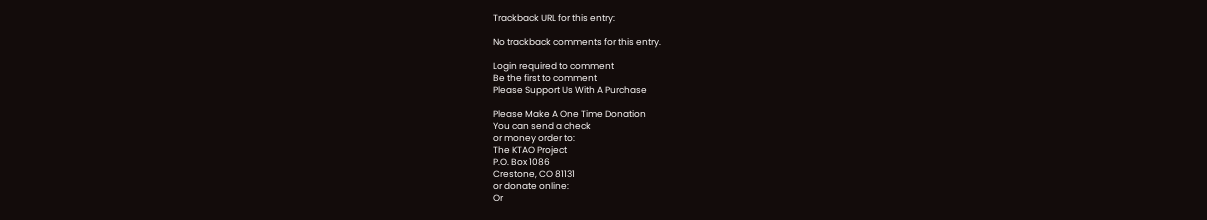Trackback URL for this entry:

No trackback comments for this entry.

Login required to comment
Be the first to comment
Please Support Us With A Purchase

Please Make A One Time Donation
You can send a check
or money order to:
The KTAO Project
P.O. Box 1086
Crestone, CO 81131
or donate online:
Or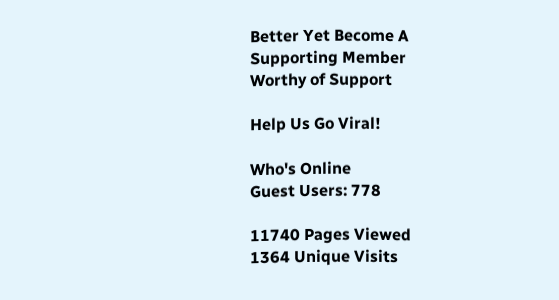Better Yet Become A Supporting Member
Worthy of Support

Help Us Go Viral!

Who's Online
Guest Users: 778

11740 Pages Viewed
1364 Unique Visits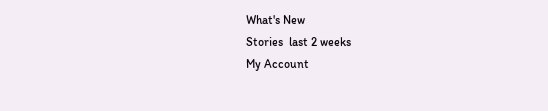What's New
Stories  last 2 weeks
My Account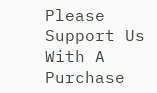Please Support Us With A Purchase